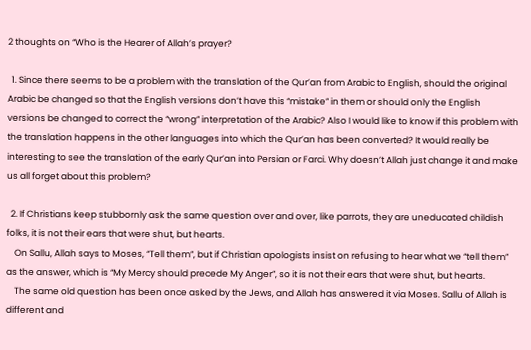2 thoughts on “Who is the Hearer of Allah’s prayer?

  1. Since there seems to be a problem with the translation of the Qur’an from Arabic to English, should the original Arabic be changed so that the English versions don’t have this “mistake” in them or should only the English versions be changed to correct the “wrong” interpretation of the Arabic? Also I would like to know if this problem with the translation happens in the other languages into which the Qur’an has been converted? It would really be interesting to see the translation of the early Qur’an into Persian or Farci. Why doesn’t Allah just change it and make us all forget about this problem?

  2. If Christians keep stubbornly ask the same question over and over, like parrots, they are uneducated childish folks, it is not their ears that were shut, but hearts.
    On Sallu, Allah says to Moses, “Tell them”, but if Christian apologists insist on refusing to hear what we “tell them” as the answer, which is “My Mercy should precede My Anger”, so it is not their ears that were shut, but hearts.
    The same old question has been once asked by the Jews, and Allah has answered it via Moses. Sallu of Allah is different and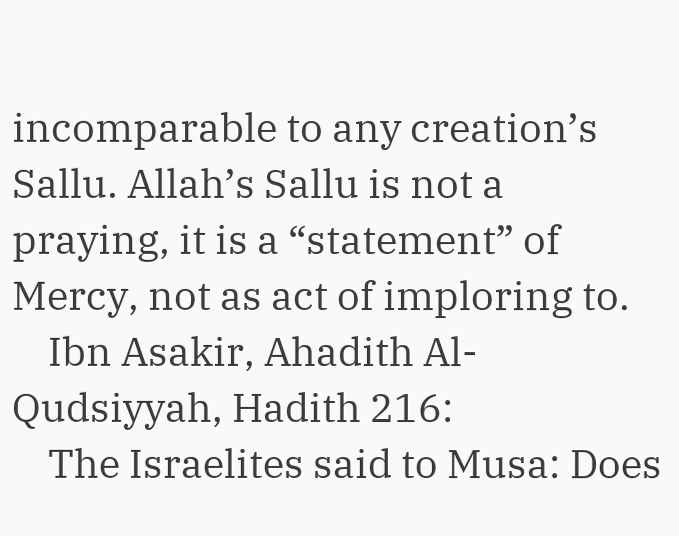incomparable to any creation’s Sallu. Allah’s Sallu is not a praying, it is a “statement” of Mercy, not as act of imploring to.
    Ibn Asakir, Ahadith Al-Qudsiyyah, Hadith 216:
    The Israelites said to Musa: Does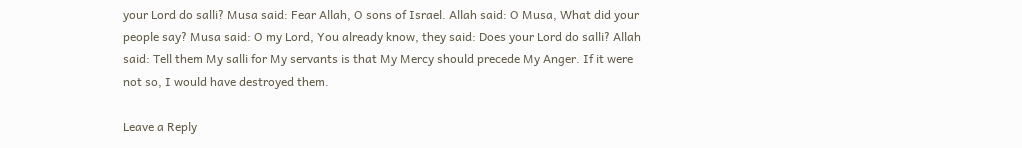your Lord do salli? Musa said: Fear Allah, O sons of Israel. Allah said: O Musa, What did your people say? Musa said: O my Lord, You already know, they said: Does your Lord do salli? Allah said: Tell them My salli for My servants is that My Mercy should precede My Anger. If it were not so, I would have destroyed them.

Leave a Reply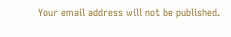Your email address will not be published.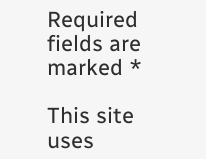Required fields are marked *

This site uses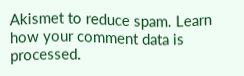Akismet to reduce spam. Learn how your comment data is processed.